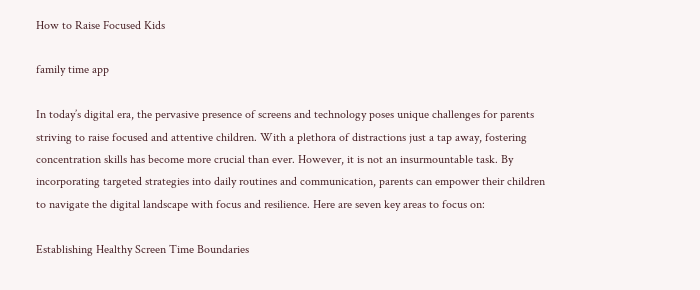How to Raise Focused Kids

family time app

In today’s digital era, the pervasive presence of screens and technology poses unique challenges for parents striving to raise focused and attentive children. With a plethora of distractions just a tap away, fostering concentration skills has become more crucial than ever. However, it is not an insurmountable task. By incorporating targeted strategies into daily routines and communication, parents can empower their children to navigate the digital landscape with focus and resilience. Here are seven key areas to focus on:

Establishing Healthy Screen Time Boundaries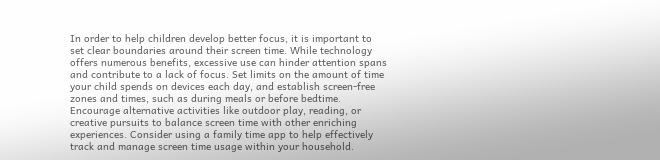In order to help children develop better focus, it is important to set clear boundaries around their screen time. While technology offers numerous benefits, excessive use can hinder attention spans and contribute to a lack of focus. Set limits on the amount of time your child spends on devices each day, and establish screen-free zones and times, such as during meals or before bedtime. Encourage alternative activities like outdoor play, reading, or creative pursuits to balance screen time with other enriching experiences. Consider using a family time app to help effectively track and manage screen time usage within your household.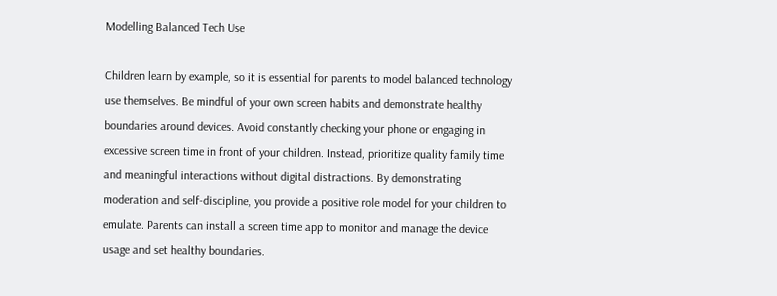Modelling Balanced Tech Use

Children learn by example, so it is essential for parents to model balanced technology use themselves. Be mindful of your own screen habits and demonstrate healthy boundaries around devices. Avoid constantly checking your phone or engaging in excessive screen time in front of your children. Instead, prioritize quality family time and meaningful interactions without digital distractions. By demonstrating moderation and self-discipline, you provide a positive role model for your children to emulate. Parents can install a screen time app to monitor and manage the device usage and set healthy boundaries.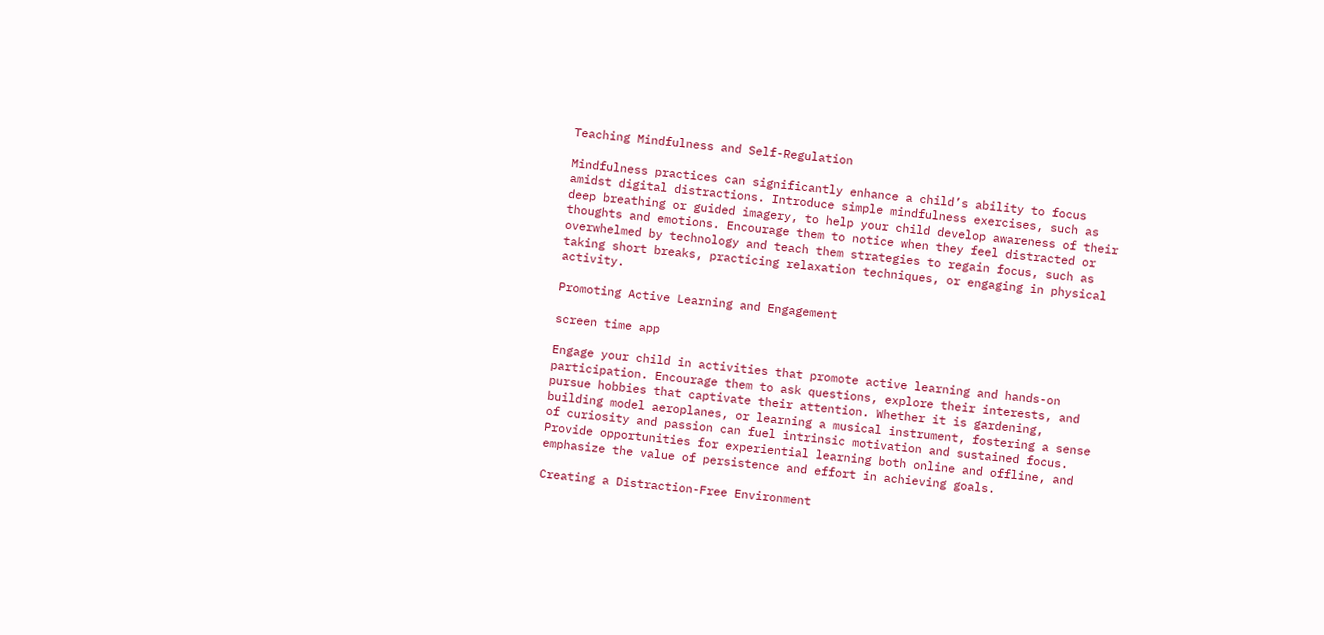Teaching Mindfulness and Self-Regulation

Mindfulness practices can significantly enhance a child’s ability to focus amidst digital distractions. Introduce simple mindfulness exercises, such as deep breathing or guided imagery, to help your child develop awareness of their thoughts and emotions. Encourage them to notice when they feel distracted or overwhelmed by technology and teach them strategies to regain focus, such as taking short breaks, practicing relaxation techniques, or engaging in physical activity.

Promoting Active Learning and Engagement

screen time app

Engage your child in activities that promote active learning and hands-on participation. Encourage them to ask questions, explore their interests, and pursue hobbies that captivate their attention. Whether it is gardening, building model aeroplanes, or learning a musical instrument, fostering a sense of curiosity and passion can fuel intrinsic motivation and sustained focus. Provide opportunities for experiential learning both online and offline, and emphasize the value of persistence and effort in achieving goals.

Creating a Distraction-Free Environment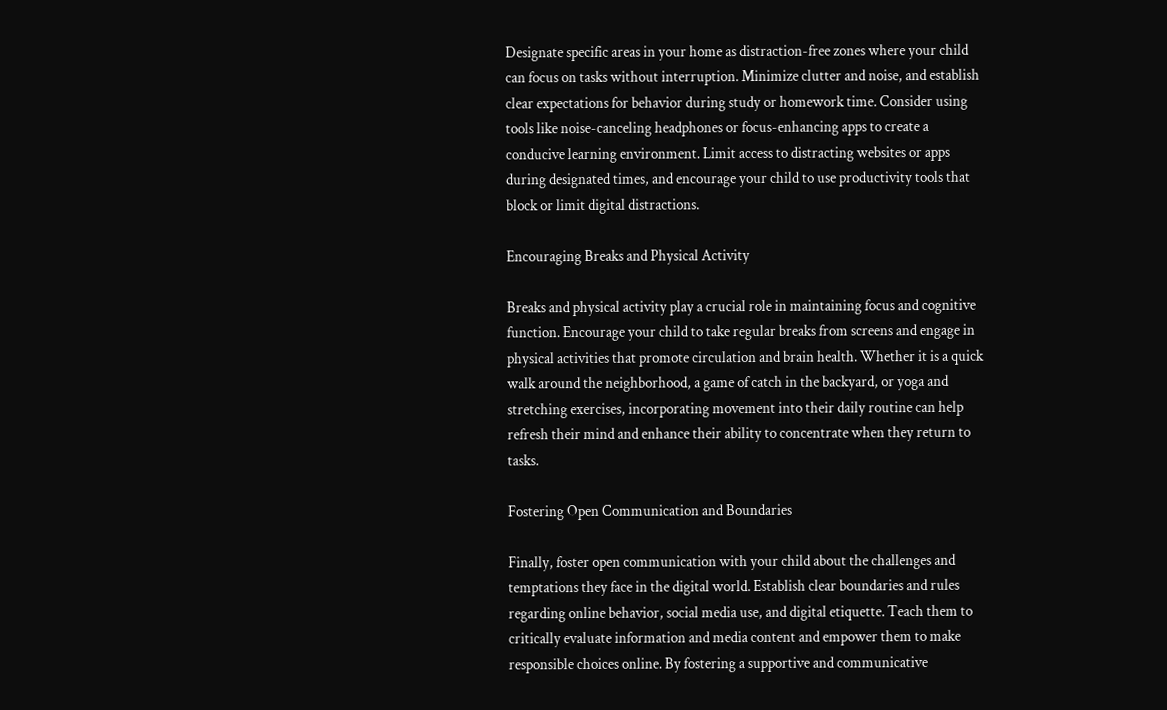Designate specific areas in your home as distraction-free zones where your child can focus on tasks without interruption. Minimize clutter and noise, and establish clear expectations for behavior during study or homework time. Consider using tools like noise-canceling headphones or focus-enhancing apps to create a conducive learning environment. Limit access to distracting websites or apps during designated times, and encourage your child to use productivity tools that block or limit digital distractions.

Encouraging Breaks and Physical Activity

Breaks and physical activity play a crucial role in maintaining focus and cognitive function. Encourage your child to take regular breaks from screens and engage in physical activities that promote circulation and brain health. Whether it is a quick walk around the neighborhood, a game of catch in the backyard, or yoga and stretching exercises, incorporating movement into their daily routine can help refresh their mind and enhance their ability to concentrate when they return to tasks.

Fostering Open Communication and Boundaries

Finally, foster open communication with your child about the challenges and temptations they face in the digital world. Establish clear boundaries and rules regarding online behavior, social media use, and digital etiquette. Teach them to critically evaluate information and media content and empower them to make responsible choices online. By fostering a supportive and communicative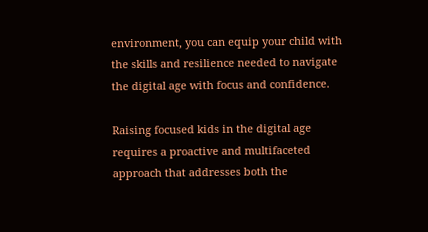environment, you can equip your child with the skills and resilience needed to navigate the digital age with focus and confidence.

Raising focused kids in the digital age requires a proactive and multifaceted approach that addresses both the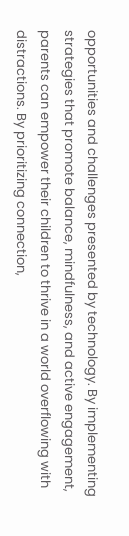opportunities and challenges presented by technology. By implementing strategies that promote balance, mindfulness, and active engagement, parents can empower their children to thrive in a world overflowing with distractions. By prioritizing connection,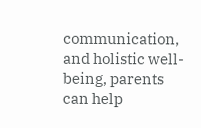communication, and holistic well-being, parents can help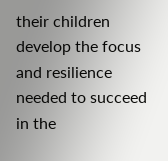their children develop the focus and resilience needed to succeed in the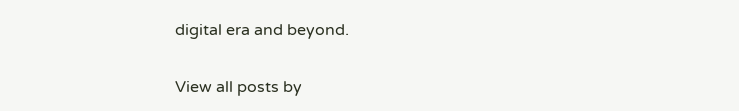digital era and beyond.


View all posts by